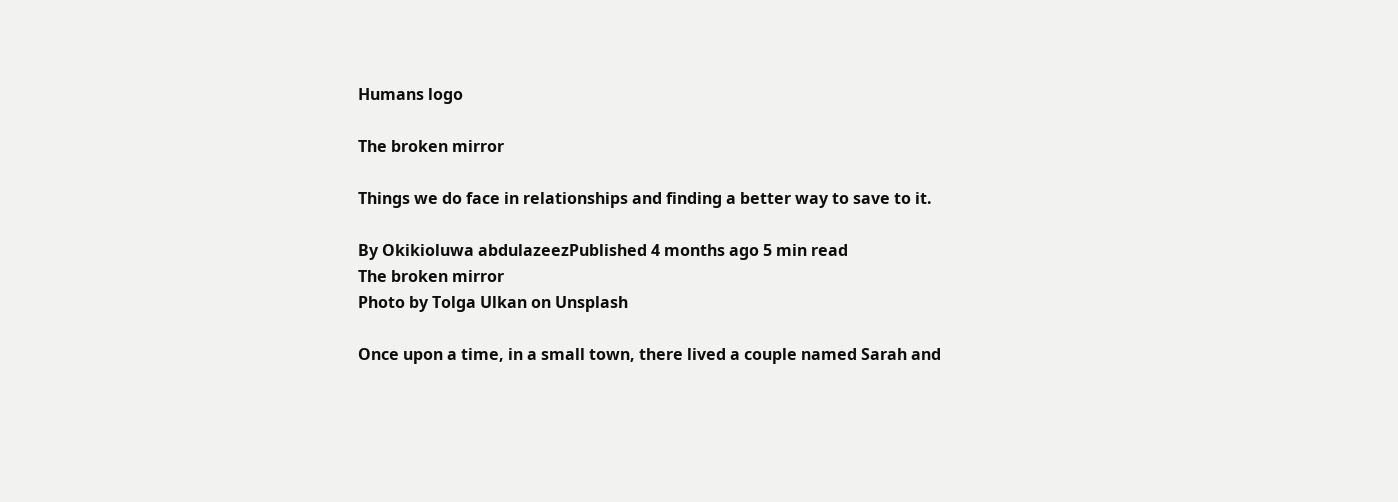Humans logo

The broken mirror

Things we do face in relationships and finding a better way to save to it.

By Okikioluwa abdulazeezPublished 4 months ago 5 min read
The broken mirror
Photo by Tolga Ulkan on Unsplash

Once upon a time, in a small town, there lived a couple named Sarah and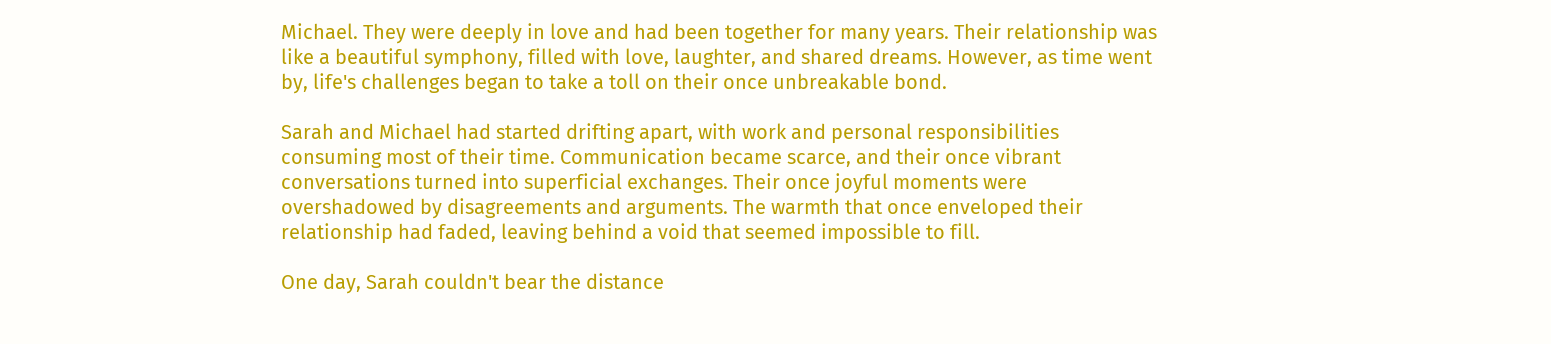Michael. They were deeply in love and had been together for many years. Their relationship was like a beautiful symphony, filled with love, laughter, and shared dreams. However, as time went by, life's challenges began to take a toll on their once unbreakable bond.

Sarah and Michael had started drifting apart, with work and personal responsibilities consuming most of their time. Communication became scarce, and their once vibrant conversations turned into superficial exchanges. Their once joyful moments were overshadowed by disagreements and arguments. The warmth that once enveloped their relationship had faded, leaving behind a void that seemed impossible to fill.

One day, Sarah couldn't bear the distance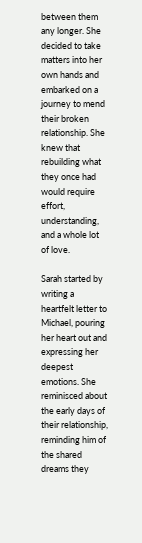between them any longer. She decided to take matters into her own hands and embarked on a journey to mend their broken relationship. She knew that rebuilding what they once had would require effort, understanding, and a whole lot of love.

Sarah started by writing a heartfelt letter to Michael, pouring her heart out and expressing her deepest emotions. She reminisced about the early days of their relationship, reminding him of the shared dreams they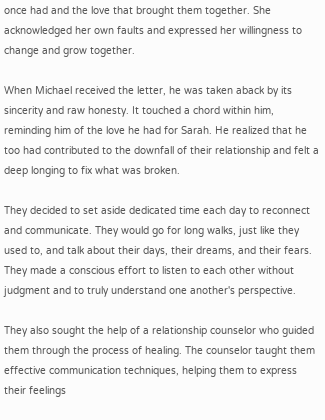once had and the love that brought them together. She acknowledged her own faults and expressed her willingness to change and grow together.

When Michael received the letter, he was taken aback by its sincerity and raw honesty. It touched a chord within him, reminding him of the love he had for Sarah. He realized that he too had contributed to the downfall of their relationship and felt a deep longing to fix what was broken.

They decided to set aside dedicated time each day to reconnect and communicate. They would go for long walks, just like they used to, and talk about their days, their dreams, and their fears. They made a conscious effort to listen to each other without judgment and to truly understand one another's perspective.

They also sought the help of a relationship counselor who guided them through the process of healing. The counselor taught them effective communication techniques, helping them to express their feelings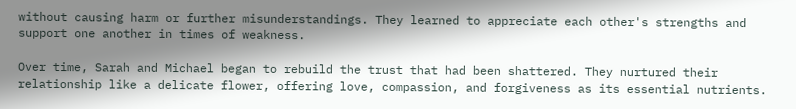without causing harm or further misunderstandings. They learned to appreciate each other's strengths and support one another in times of weakness.

Over time, Sarah and Michael began to rebuild the trust that had been shattered. They nurtured their relationship like a delicate flower, offering love, compassion, and forgiveness as its essential nutrients.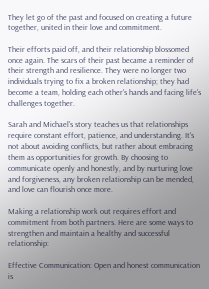They let go of the past and focused on creating a future together, united in their love and commitment.

Their efforts paid off, and their relationship blossomed once again. The scars of their past became a reminder of their strength and resilience. They were no longer two individuals trying to fix a broken relationship; they had become a team, holding each other's hands and facing life's challenges together.

Sarah and Michael's story teaches us that relationships require constant effort, patience, and understanding. It's not about avoiding conflicts, but rather about embracing them as opportunities for growth. By choosing to communicate openly and honestly, and by nurturing love and forgiveness, any broken relationship can be mended, and love can flourish once more.

Making a relationship work out requires effort and commitment from both partners. Here are some ways to strengthen and maintain a healthy and successful relationship:

Effective Communication: Open and honest communication is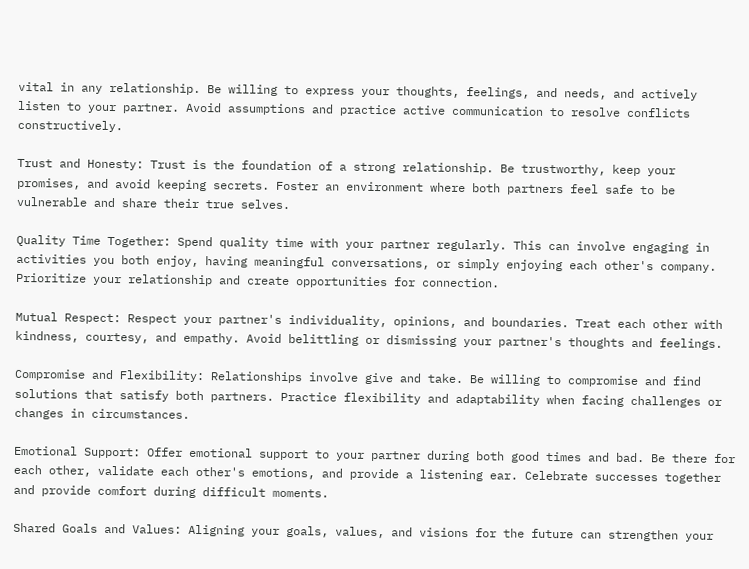vital in any relationship. Be willing to express your thoughts, feelings, and needs, and actively listen to your partner. Avoid assumptions and practice active communication to resolve conflicts constructively.

Trust and Honesty: Trust is the foundation of a strong relationship. Be trustworthy, keep your promises, and avoid keeping secrets. Foster an environment where both partners feel safe to be vulnerable and share their true selves.

Quality Time Together: Spend quality time with your partner regularly. This can involve engaging in activities you both enjoy, having meaningful conversations, or simply enjoying each other's company. Prioritize your relationship and create opportunities for connection.

Mutual Respect: Respect your partner's individuality, opinions, and boundaries. Treat each other with kindness, courtesy, and empathy. Avoid belittling or dismissing your partner's thoughts and feelings.

Compromise and Flexibility: Relationships involve give and take. Be willing to compromise and find solutions that satisfy both partners. Practice flexibility and adaptability when facing challenges or changes in circumstances.

Emotional Support: Offer emotional support to your partner during both good times and bad. Be there for each other, validate each other's emotions, and provide a listening ear. Celebrate successes together and provide comfort during difficult moments.

Shared Goals and Values: Aligning your goals, values, and visions for the future can strengthen your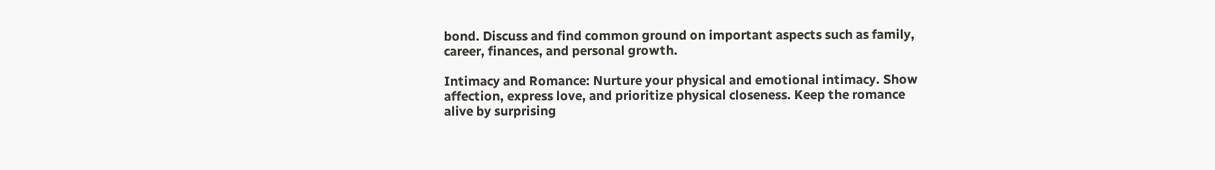bond. Discuss and find common ground on important aspects such as family, career, finances, and personal growth.

Intimacy and Romance: Nurture your physical and emotional intimacy. Show affection, express love, and prioritize physical closeness. Keep the romance alive by surprising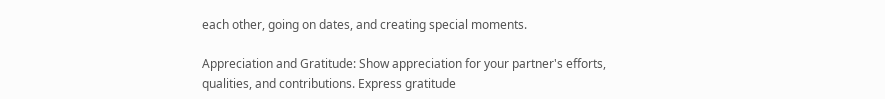each other, going on dates, and creating special moments.

Appreciation and Gratitude: Show appreciation for your partner's efforts, qualities, and contributions. Express gratitude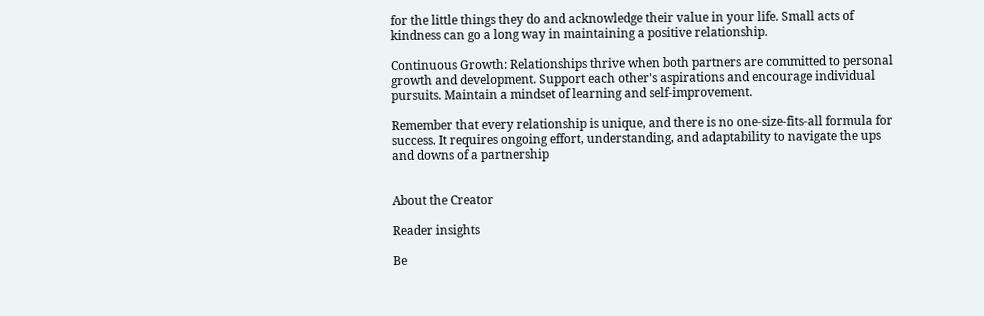for the little things they do and acknowledge their value in your life. Small acts of kindness can go a long way in maintaining a positive relationship.

Continuous Growth: Relationships thrive when both partners are committed to personal growth and development. Support each other's aspirations and encourage individual pursuits. Maintain a mindset of learning and self-improvement.

Remember that every relationship is unique, and there is no one-size-fits-all formula for success. It requires ongoing effort, understanding, and adaptability to navigate the ups and downs of a partnership


About the Creator

Reader insights

Be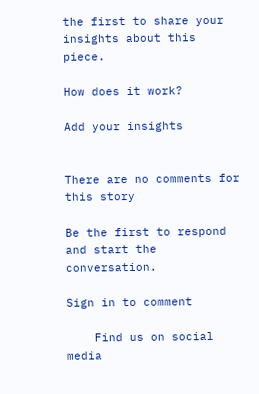the first to share your insights about this piece.

How does it work?

Add your insights


There are no comments for this story

Be the first to respond and start the conversation.

Sign in to comment

    Find us on social media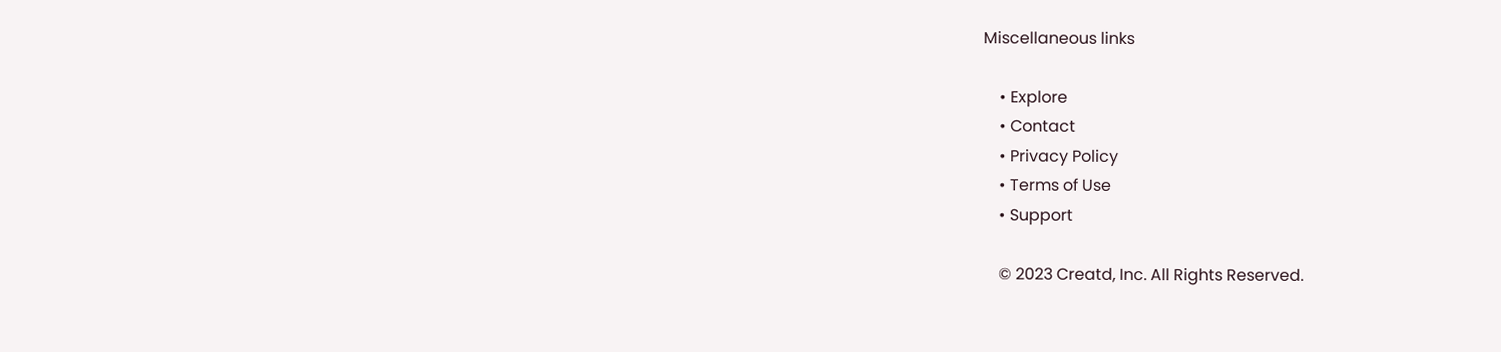Miscellaneous links

    • Explore
    • Contact
    • Privacy Policy
    • Terms of Use
    • Support

    © 2023 Creatd, Inc. All Rights Reserved.